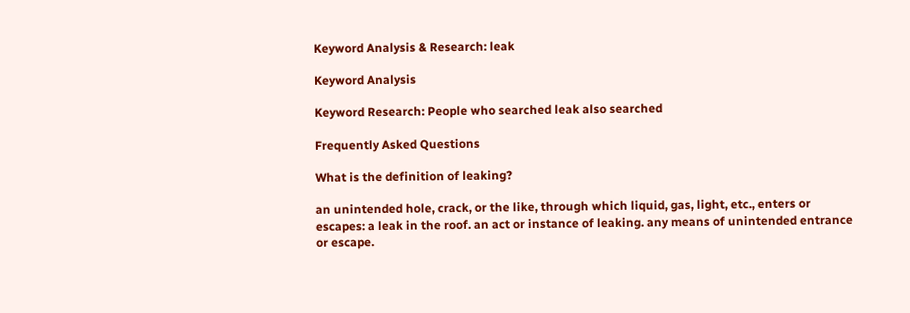Keyword Analysis & Research: leak

Keyword Analysis

Keyword Research: People who searched leak also searched

Frequently Asked Questions

What is the definition of leaking?

an unintended hole, crack, or the like, through which liquid, gas, light, etc., enters or escapes: a leak in the roof. an act or instance of leaking. any means of unintended entrance or escape.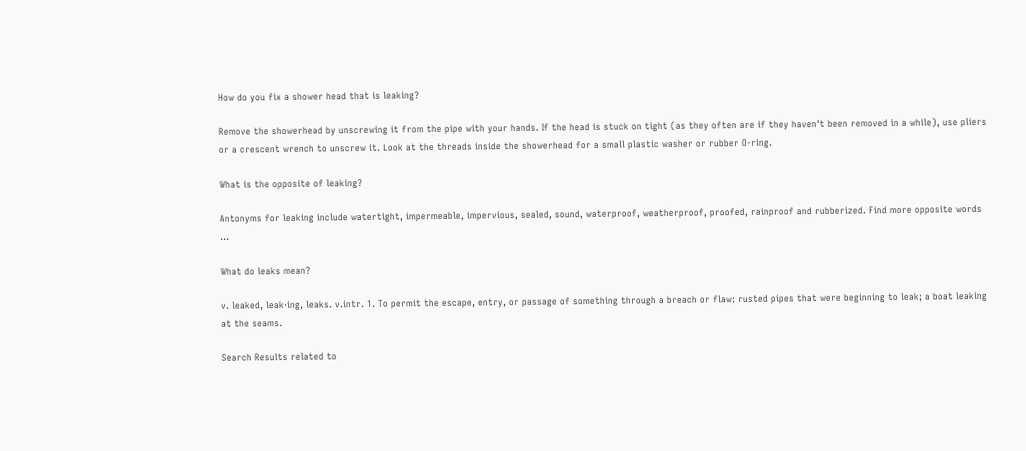How do you fix a shower head that is leaking?

Remove the showerhead by unscrewing it from the pipe with your hands. If the head is stuck on tight (as they often are if they haven't been removed in a while), use pliers or a crescent wrench to unscrew it. Look at the threads inside the showerhead for a small plastic washer or rubber O-ring.

What is the opposite of leaking?

Antonyms for leaking include watertight, impermeable, impervious, sealed, sound, waterproof, weatherproof, proofed, rainproof and rubberized. Find more opposite words ...

What do leaks mean?

v. leaked, leak·ing, leaks. v.intr. 1. To permit the escape, entry, or passage of something through a breach or flaw: rusted pipes that were beginning to leak; a boat leaking at the seams.

Search Results related to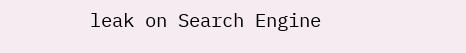leak on Search Engine